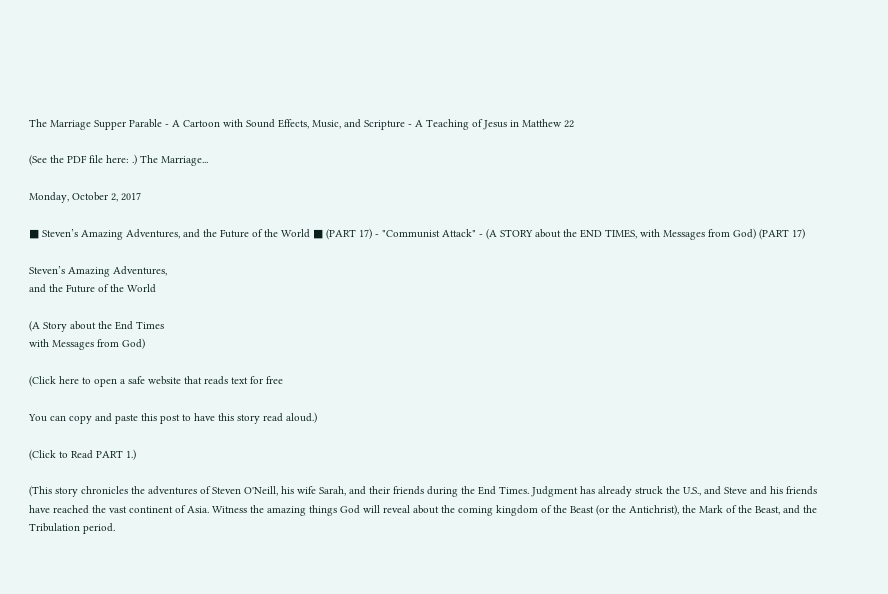The Marriage Supper Parable - A Cartoon with Sound Effects, Music, and Scripture - A Teaching of Jesus in Matthew 22

(See the PDF file here: .) The Marriage...

Monday, October 2, 2017

■ Steven’s Amazing Adventures, and the Future of the World ■ (PART 17) - "Communist Attack" - (A STORY about the END TIMES, with Messages from God) (PART 17)

Steven’s Amazing Adventures,
and the Future of the World

(A Story about the End Times
with Messages from God)

(Click here to open a safe website that reads text for free

You can copy and paste this post to have this story read aloud.)

(Click to Read PART 1.)

(This story chronicles the adventures of Steven O'Neill, his wife Sarah, and their friends during the End Times. Judgment has already struck the U.S., and Steve and his friends have reached the vast continent of Asia. Witness the amazing things God will reveal about the coming kingdom of the Beast (or the Antichrist), the Mark of the Beast, and the Tribulation period.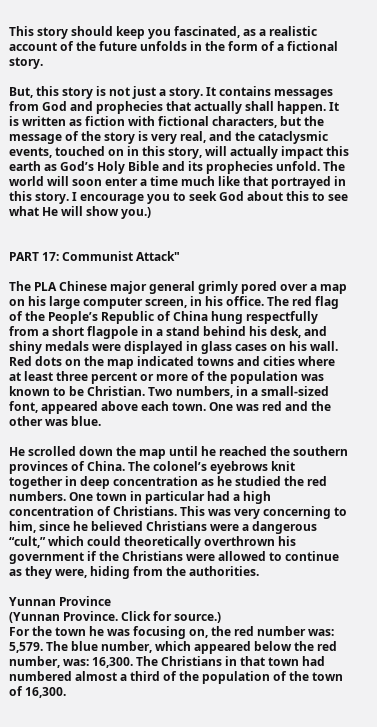This story should keep you fascinated, as a realistic account of the future unfolds in the form of a fictional story.

But, this story is not just a story. It contains messages from God and prophecies that actually shall happen. It is written as fiction with fictional characters, but the message of the story is very real, and the cataclysmic events, touched on in this story, will actually impact this earth as God’s Holy Bible and its prophecies unfold. The world will soon enter a time much like that portrayed in this story. I encourage you to seek God about this to see what He will show you.)


PART 17: Communist Attack"

The PLA Chinese major general grimly pored over a map on his large computer screen, in his office. The red flag of the People’s Republic of China hung respectfully from a short flagpole in a stand behind his desk, and shiny medals were displayed in glass cases on his wall. Red dots on the map indicated towns and cities where at least three percent or more of the population was known to be Christian. Two numbers, in a small-sized font, appeared above each town. One was red and the other was blue.

He scrolled down the map until he reached the southern provinces of China. The colonel’s eyebrows knit together in deep concentration as he studied the red numbers. One town in particular had a high concentration of Christians. This was very concerning to him, since he believed Christians were a dangerous “cult,” which could theoretically overthrown his government if the Christians were allowed to continue as they were, hiding from the authorities.

Yunnan Province
(Yunnan Province. Click for source.)
For the town he was focusing on, the red number was: 5,579. The blue number, which appeared below the red number, was: 16,300. The Christians in that town had numbered almost a third of the population of the town of 16,300.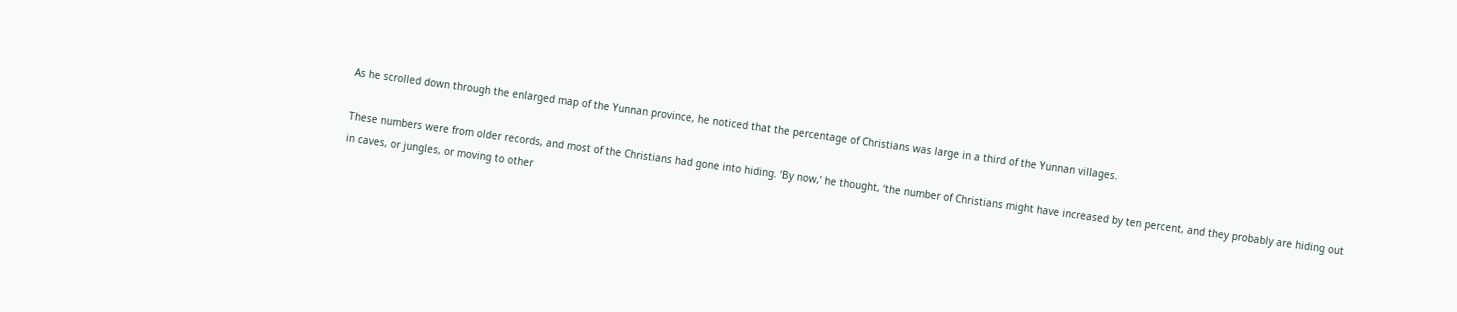As he scrolled down through the enlarged map of the Yunnan province, he noticed that the percentage of Christians was large in a third of the Yunnan villages.

These numbers were from older records, and most of the Christians had gone into hiding. ‘By now,’ he thought, ‘the number of Christians might have increased by ten percent, and they probably are hiding out in caves, or jungles, or moving to other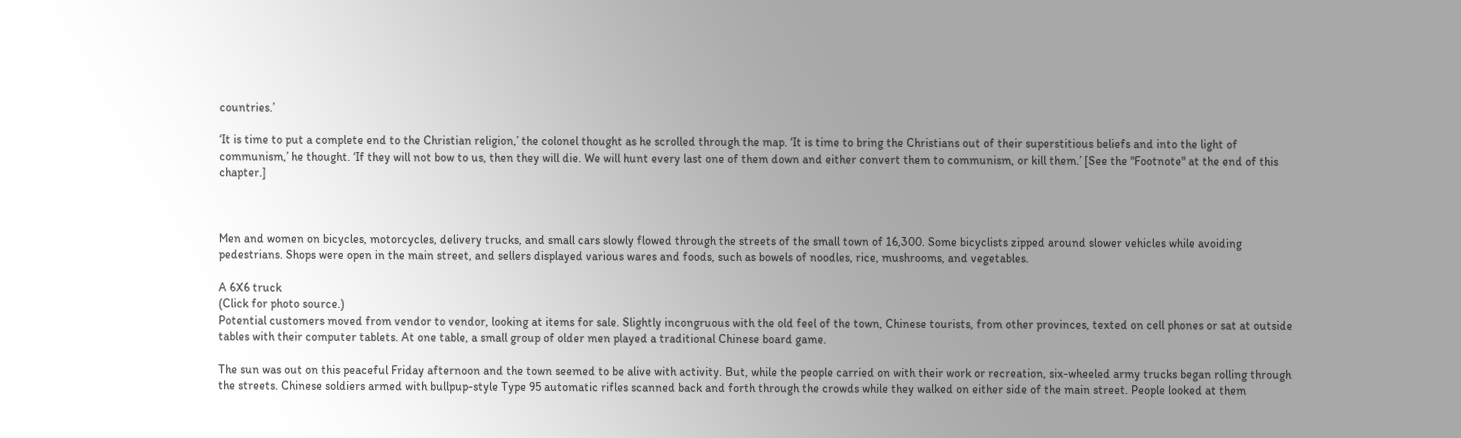countries.’

‘It is time to put a complete end to the Christian religion,’ the colonel thought as he scrolled through the map. ‘It is time to bring the Christians out of their superstitious beliefs and into the light of communism,’ he thought. ‘If they will not bow to us, then they will die. We will hunt every last one of them down and either convert them to communism, or kill them.’ [See the "Footnote" at the end of this chapter.]



Men and women on bicycles, motorcycles, delivery trucks, and small cars slowly flowed through the streets of the small town of 16,300. Some bicyclists zipped around slower vehicles while avoiding pedestrians. Shops were open in the main street, and sellers displayed various wares and foods, such as bowels of noodles, rice, mushrooms, and vegetables.

A 6X6 truck
(Click for photo source.)
Potential customers moved from vendor to vendor, looking at items for sale. Slightly incongruous with the old feel of the town, Chinese tourists, from other provinces, texted on cell phones or sat at outside tables with their computer tablets. At one table, a small group of older men played a traditional Chinese board game.

The sun was out on this peaceful Friday afternoon and the town seemed to be alive with activity. But, while the people carried on with their work or recreation, six-wheeled army trucks began rolling through the streets. Chinese soldiers armed with bullpup-style Type 95 automatic rifles scanned back and forth through the crowds while they walked on either side of the main street. People looked at them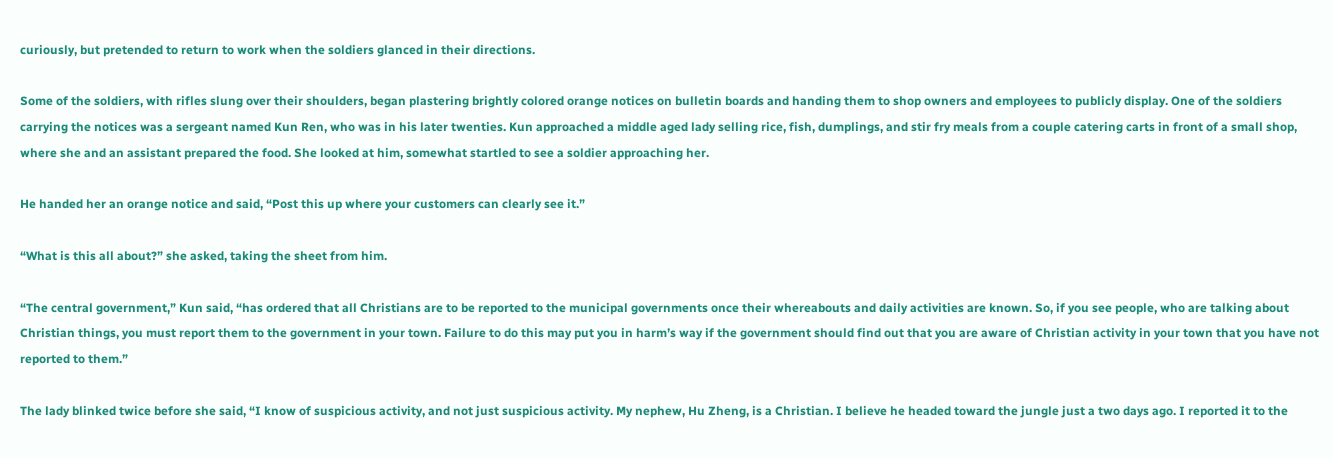curiously, but pretended to return to work when the soldiers glanced in their directions.

Some of the soldiers, with rifles slung over their shoulders, began plastering brightly colored orange notices on bulletin boards and handing them to shop owners and employees to publicly display. One of the soldiers carrying the notices was a sergeant named Kun Ren, who was in his later twenties. Kun approached a middle aged lady selling rice, fish, dumplings, and stir fry meals from a couple catering carts in front of a small shop, where she and an assistant prepared the food. She looked at him, somewhat startled to see a soldier approaching her.

He handed her an orange notice and said, “Post this up where your customers can clearly see it.”

“What is this all about?” she asked, taking the sheet from him.

“The central government,” Kun said, “has ordered that all Christians are to be reported to the municipal governments once their whereabouts and daily activities are known. So, if you see people, who are talking about Christian things, you must report them to the government in your town. Failure to do this may put you in harm’s way if the government should find out that you are aware of Christian activity in your town that you have not reported to them.”

The lady blinked twice before she said, “I know of suspicious activity, and not just suspicious activity. My nephew, Hu Zheng, is a Christian. I believe he headed toward the jungle just a two days ago. I reported it to the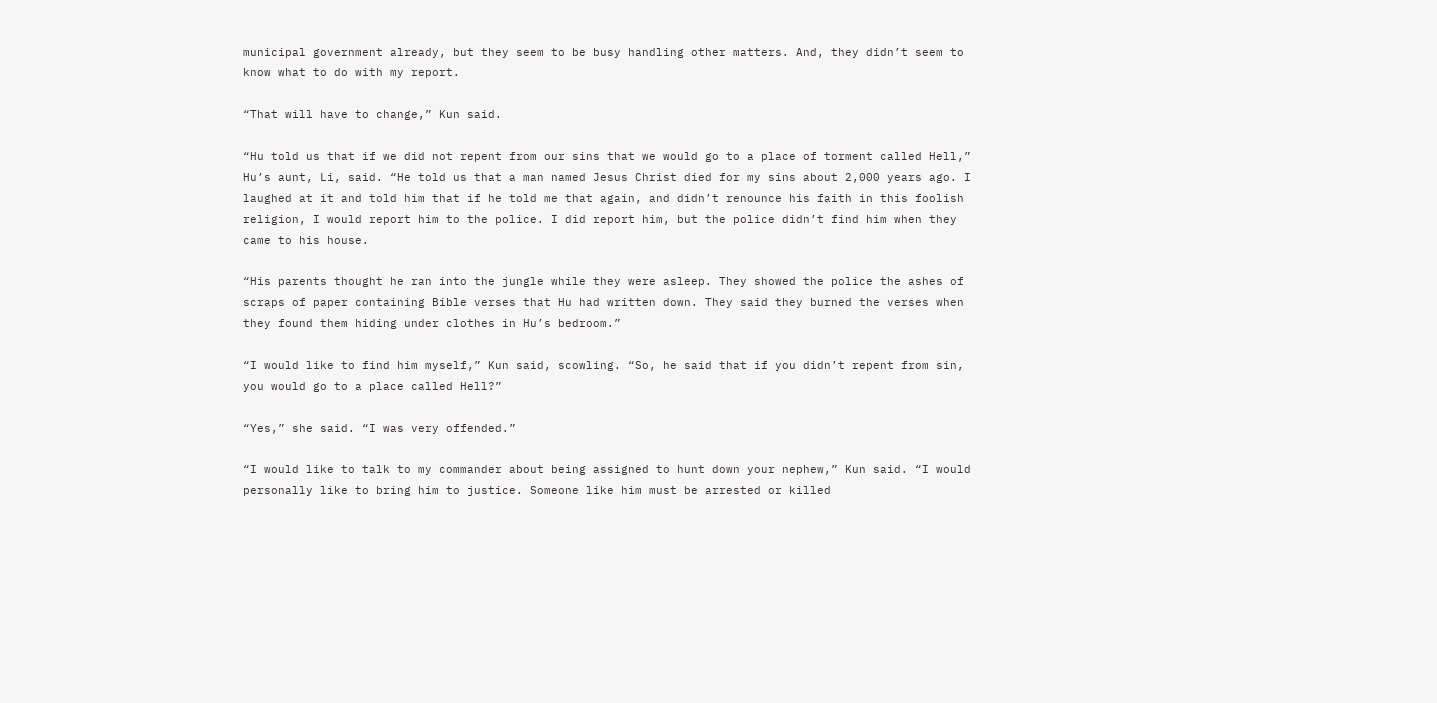municipal government already, but they seem to be busy handling other matters. And, they didn’t seem to know what to do with my report.

“That will have to change,” Kun said.

“Hu told us that if we did not repent from our sins that we would go to a place of torment called Hell,” Hu’s aunt, Li, said. “He told us that a man named Jesus Christ died for my sins about 2,000 years ago. I laughed at it and told him that if he told me that again, and didn’t renounce his faith in this foolish religion, I would report him to the police. I did report him, but the police didn’t find him when they came to his house.

“His parents thought he ran into the jungle while they were asleep. They showed the police the ashes of scraps of paper containing Bible verses that Hu had written down. They said they burned the verses when they found them hiding under clothes in Hu’s bedroom.”

“I would like to find him myself,” Kun said, scowling. “So, he said that if you didn’t repent from sin, you would go to a place called Hell?”

“Yes,” she said. “I was very offended.”

“I would like to talk to my commander about being assigned to hunt down your nephew,” Kun said. “I would personally like to bring him to justice. Someone like him must be arrested or killed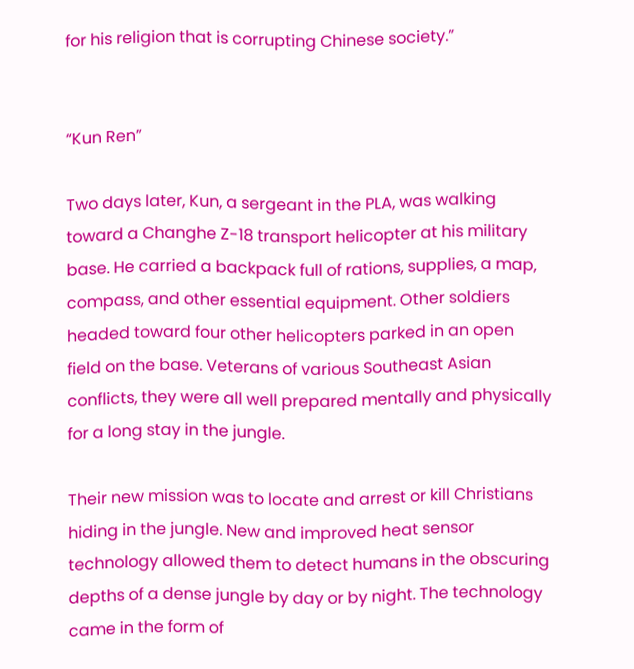for his religion that is corrupting Chinese society.”


“Kun Ren”

Two days later, Kun, a sergeant in the PLA, was walking toward a Changhe Z-18 transport helicopter at his military base. He carried a backpack full of rations, supplies, a map, compass, and other essential equipment. Other soldiers headed toward four other helicopters parked in an open field on the base. Veterans of various Southeast Asian conflicts, they were all well prepared mentally and physically for a long stay in the jungle.

Their new mission was to locate and arrest or kill Christians hiding in the jungle. New and improved heat sensor technology allowed them to detect humans in the obscuring depths of a dense jungle by day or by night. The technology came in the form of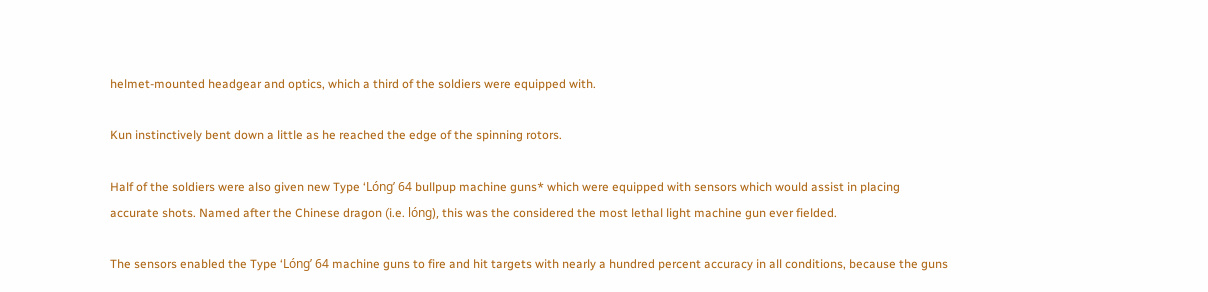helmet-mounted headgear and optics, which a third of the soldiers were equipped with.

Kun instinctively bent down a little as he reached the edge of the spinning rotors.

Half of the soldiers were also given new Type ‘Lóng’ 64 bullpup machine guns* which were equipped with sensors which would assist in placing accurate shots. Named after the Chinese dragon (i.e. lóng), this was the considered the most lethal light machine gun ever fielded.

The sensors enabled the Type ‘Lóng’ 64 machine guns to fire and hit targets with nearly a hundred percent accuracy in all conditions, because the guns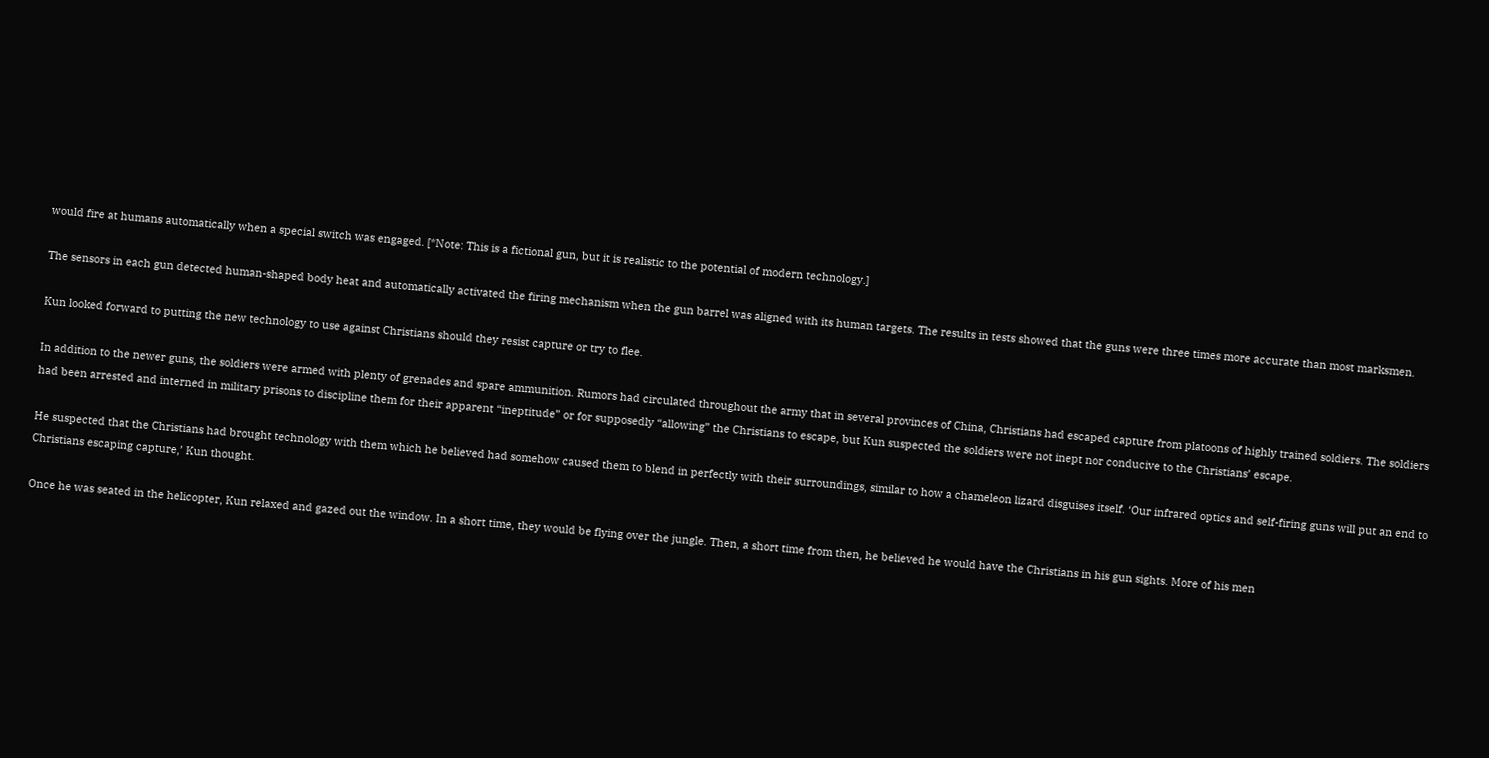would fire at humans automatically when a special switch was engaged. [*Note: This is a fictional gun, but it is realistic to the potential of modern technology.]

The sensors in each gun detected human-shaped body heat and automatically activated the firing mechanism when the gun barrel was aligned with its human targets. The results in tests showed that the guns were three times more accurate than most marksmen.

Kun looked forward to putting the new technology to use against Christians should they resist capture or try to flee.

In addition to the newer guns, the soldiers were armed with plenty of grenades and spare ammunition. Rumors had circulated throughout the army that in several provinces of China, Christians had escaped capture from platoons of highly trained soldiers. The soldiers had been arrested and interned in military prisons to discipline them for their apparent “ineptitude” or for supposedly “allowing” the Christians to escape, but Kun suspected the soldiers were not inept nor conducive to the Christians’ escape.

He suspected that the Christians had brought technology with them which he believed had somehow caused them to blend in perfectly with their surroundings, similar to how a chameleon lizard disguises itself. ‘Our infrared optics and self-firing guns will put an end to Christians escaping capture,’ Kun thought.

Once he was seated in the helicopter, Kun relaxed and gazed out the window. In a short time, they would be flying over the jungle. Then, a short time from then, he believed he would have the Christians in his gun sights. More of his men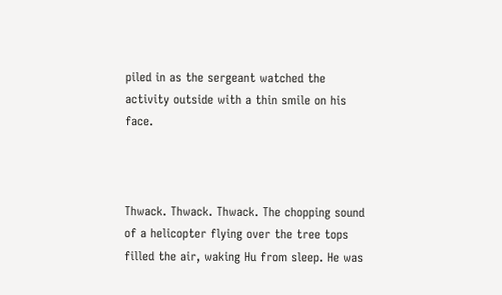piled in as the sergeant watched the activity outside with a thin smile on his face.



Thwack. Thwack. Thwack. The chopping sound of a helicopter flying over the tree tops filled the air, waking Hu from sleep. He was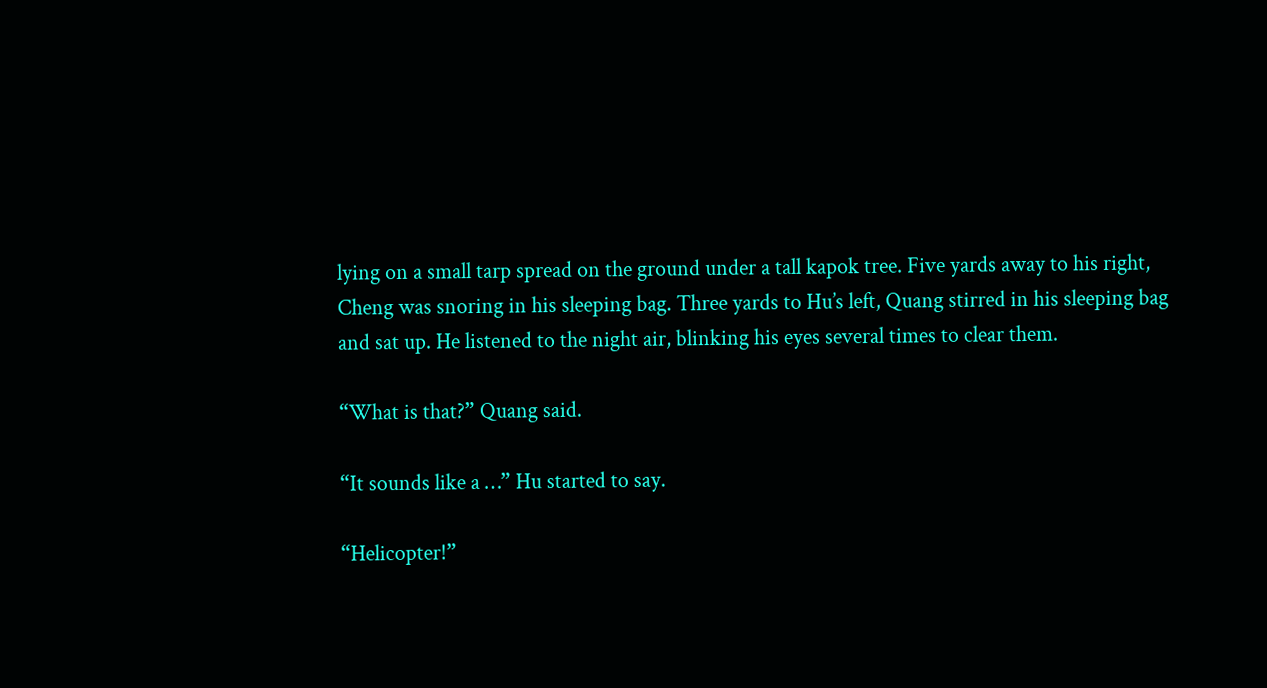lying on a small tarp spread on the ground under a tall kapok tree. Five yards away to his right, Cheng was snoring in his sleeping bag. Three yards to Hu’s left, Quang stirred in his sleeping bag and sat up. He listened to the night air, blinking his eyes several times to clear them.

“What is that?” Quang said.

“It sounds like a …” Hu started to say.

“Helicopter!”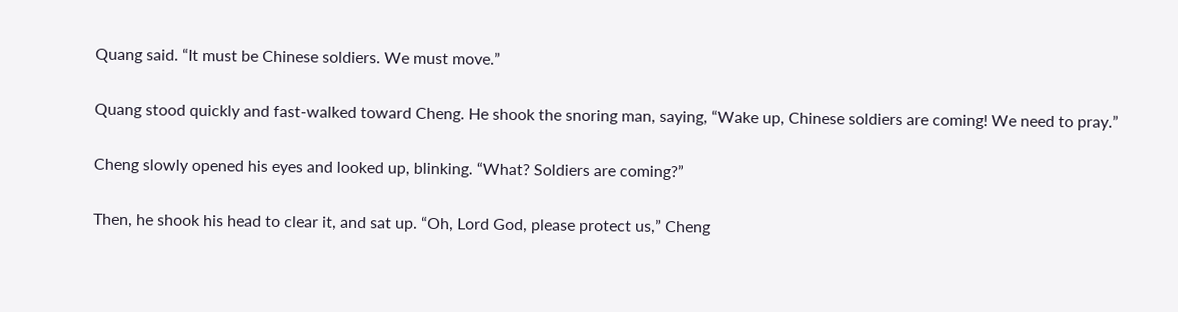Quang said. “It must be Chinese soldiers. We must move.”

Quang stood quickly and fast-walked toward Cheng. He shook the snoring man, saying, “Wake up, Chinese soldiers are coming! We need to pray.”

Cheng slowly opened his eyes and looked up, blinking. “What? Soldiers are coming?”

Then, he shook his head to clear it, and sat up. “Oh, Lord God, please protect us,” Cheng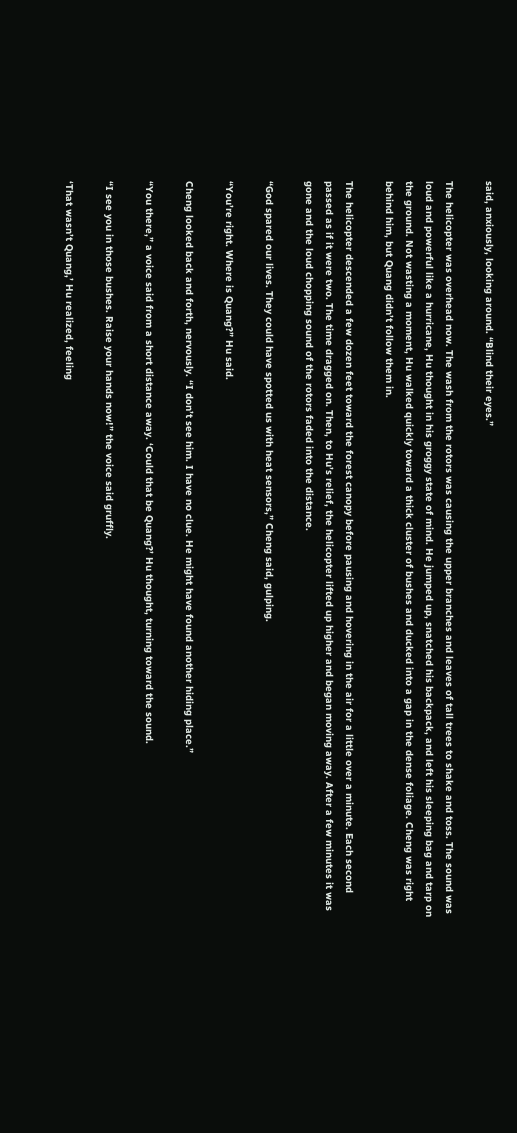said, anxiously, looking around. “Blind their eyes.”

The helicopter was overhead now. The wash from the rotors was causing the upper branches and leaves of tall trees to shake and toss. The sound was loud and powerful like a hurricane, Hu thought in his groggy state of mind. He jumped up, snatched his backpack, and left his sleeping bag and tarp on the ground. Not wasting a moment, Hu walked quickly toward a thick cluster of bushes and ducked into a gap in the dense foliage. Cheng was right behind him, but Quang didn’t follow them in.

The helicopter descended a few dozen feet toward the forest canopy before pausing and hovering in the air for a little over a minute. Each second passed as if it were two. The time dragged on. Then, to Hu’s relief, the helicopter lifted up higher and began moving away. After a few minutes it was gone and the loud chopping sound of the rotors faded into the distance.

“God spared our lives. They could have spotted us with heat sensors,” Cheng said, gulping.

“You’re right. Where is Quang?” Hu said.

Cheng looked back and forth, nervously. “I don’t see him. I have no clue. He might have found another hiding place.”

“You there,” a voice said from a short distance away. ‘Could that be Quang?’ Hu thought, turning toward the sound.

“I see you in those bushes. Raise your hands now!” the voice said gruffly.

‘That wasn’t Quang,’ Hu realized, feeling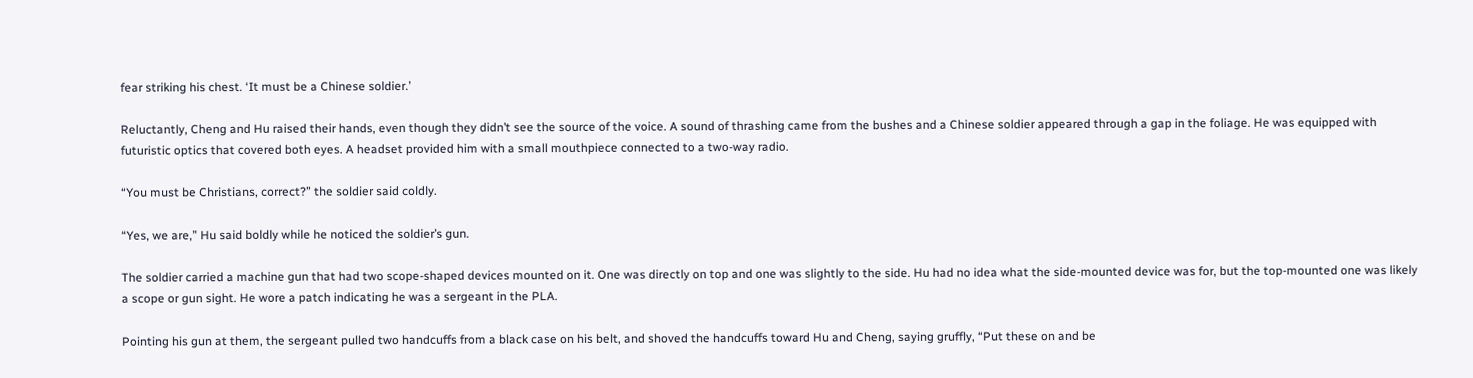fear striking his chest. ‘It must be a Chinese soldier.’

Reluctantly, Cheng and Hu raised their hands, even though they didn’t see the source of the voice. A sound of thrashing came from the bushes and a Chinese soldier appeared through a gap in the foliage. He was equipped with futuristic optics that covered both eyes. A headset provided him with a small mouthpiece connected to a two-way radio.

“You must be Christians, correct?” the soldier said coldly.

“Yes, we are,” Hu said boldly while he noticed the soldier’s gun.

The soldier carried a machine gun that had two scope-shaped devices mounted on it. One was directly on top and one was slightly to the side. Hu had no idea what the side-mounted device was for, but the top-mounted one was likely a scope or gun sight. He wore a patch indicating he was a sergeant in the PLA.

Pointing his gun at them, the sergeant pulled two handcuffs from a black case on his belt, and shoved the handcuffs toward Hu and Cheng, saying gruffly, “Put these on and be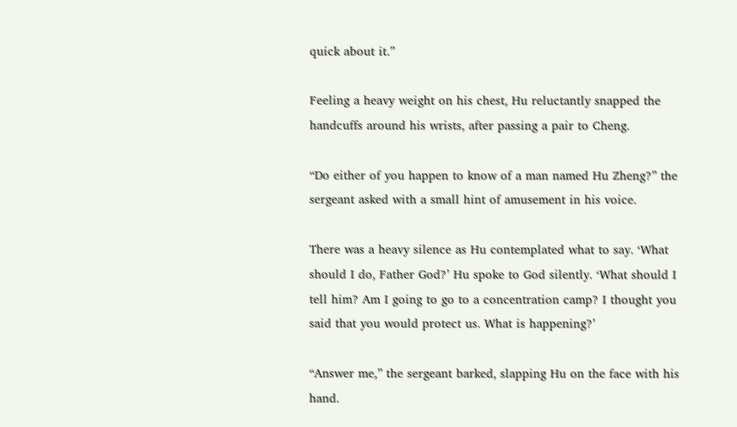quick about it.”

Feeling a heavy weight on his chest, Hu reluctantly snapped the handcuffs around his wrists, after passing a pair to Cheng.

“Do either of you happen to know of a man named Hu Zheng?” the sergeant asked with a small hint of amusement in his voice.

There was a heavy silence as Hu contemplated what to say. ‘What should I do, Father God?’ Hu spoke to God silently. ‘What should I tell him? Am I going to go to a concentration camp? I thought you said that you would protect us. What is happening?’

“Answer me,” the sergeant barked, slapping Hu on the face with his hand.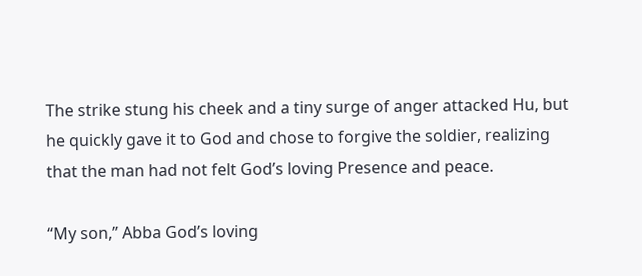The strike stung his cheek and a tiny surge of anger attacked Hu, but he quickly gave it to God and chose to forgive the soldier, realizing that the man had not felt God’s loving Presence and peace.

“My son,” Abba God’s loving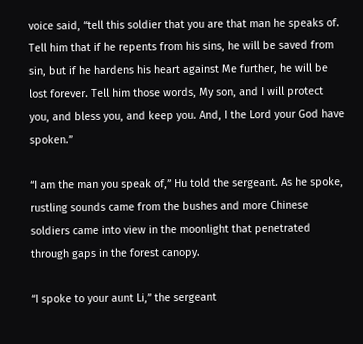voice said, “tell this soldier that you are that man he speaks of. Tell him that if he repents from his sins, he will be saved from sin, but if he hardens his heart against Me further, he will be lost forever. Tell him those words, My son, and I will protect you, and bless you, and keep you. And, I the Lord your God have spoken.”

“I am the man you speak of,” Hu told the sergeant. As he spoke, rustling sounds came from the bushes and more Chinese soldiers came into view in the moonlight that penetrated through gaps in the forest canopy.

“I spoke to your aunt Li,” the sergeant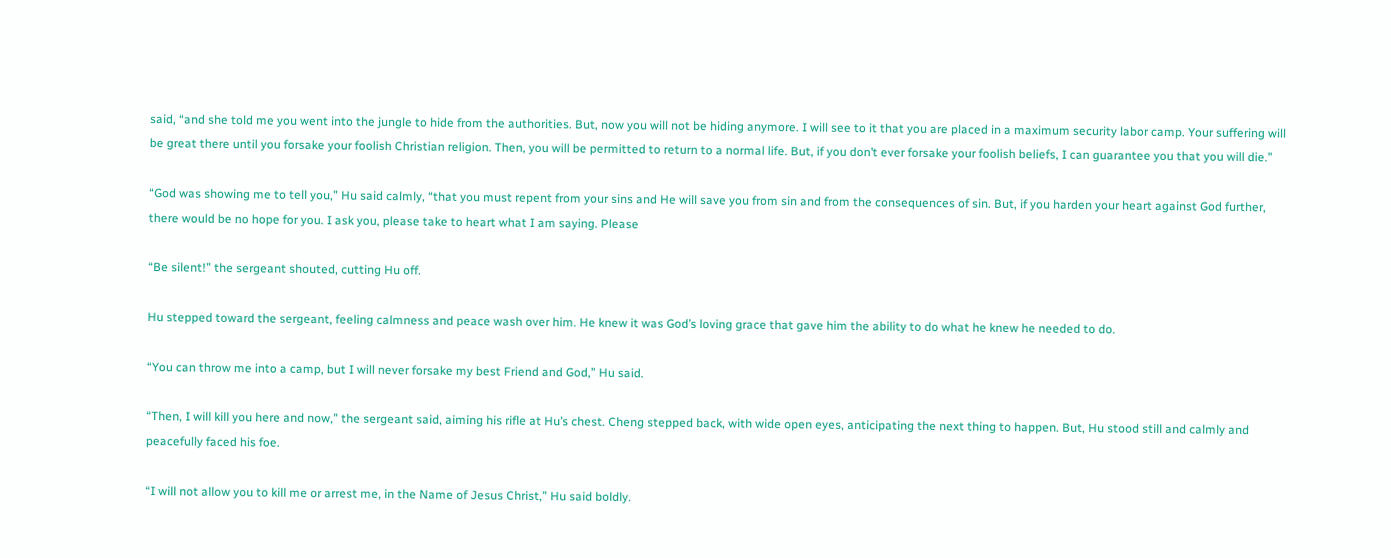said, “and she told me you went into the jungle to hide from the authorities. But, now you will not be hiding anymore. I will see to it that you are placed in a maximum security labor camp. Your suffering will be great there until you forsake your foolish Christian religion. Then, you will be permitted to return to a normal life. But, if you don’t ever forsake your foolish beliefs, I can guarantee you that you will die.”

“God was showing me to tell you,” Hu said calmly, “that you must repent from your sins and He will save you from sin and from the consequences of sin. But, if you harden your heart against God further, there would be no hope for you. I ask you, please take to heart what I am saying. Please

“Be silent!” the sergeant shouted, cutting Hu off.

Hu stepped toward the sergeant, feeling calmness and peace wash over him. He knew it was God’s loving grace that gave him the ability to do what he knew he needed to do.

“You can throw me into a camp, but I will never forsake my best Friend and God,” Hu said.

“Then, I will kill you here and now,” the sergeant said, aiming his rifle at Hu’s chest. Cheng stepped back, with wide open eyes, anticipating the next thing to happen. But, Hu stood still and calmly and peacefully faced his foe.

“I will not allow you to kill me or arrest me, in the Name of Jesus Christ,” Hu said boldly.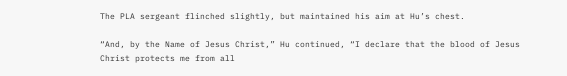The PLA sergeant flinched slightly, but maintained his aim at Hu’s chest.

“And, by the Name of Jesus Christ,” Hu continued, “I declare that the blood of Jesus Christ protects me from all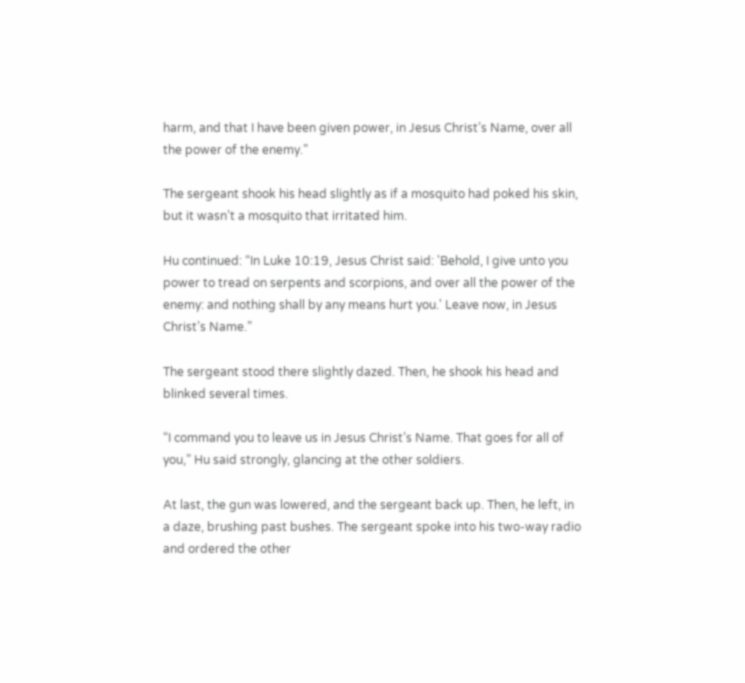harm, and that I have been given power, in Jesus Christ’s Name, over all the power of the enemy.”

The sergeant shook his head slightly as if a mosquito had poked his skin, but it wasn’t a mosquito that irritated him.

Hu continued: “In Luke 10:19, Jesus Christ said: 'Behold, I give unto you power to tread on serpents and scorpions, and over all the power of the enemy: and nothing shall by any means hurt you.' Leave now, in Jesus Christ’s Name.”

The sergeant stood there slightly dazed. Then, he shook his head and blinked several times.

“I command you to leave us in Jesus Christ’s Name. That goes for all of you,” Hu said strongly, glancing at the other soldiers.

At last, the gun was lowered, and the sergeant back up. Then, he left, in a daze, brushing past bushes. The sergeant spoke into his two-way radio and ordered the other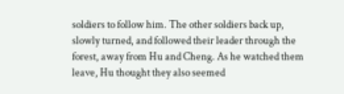soldiers to follow him. The other soldiers back up, slowly turned, and followed their leader through the forest, away from Hu and Cheng. As he watched them leave, Hu thought they also seemed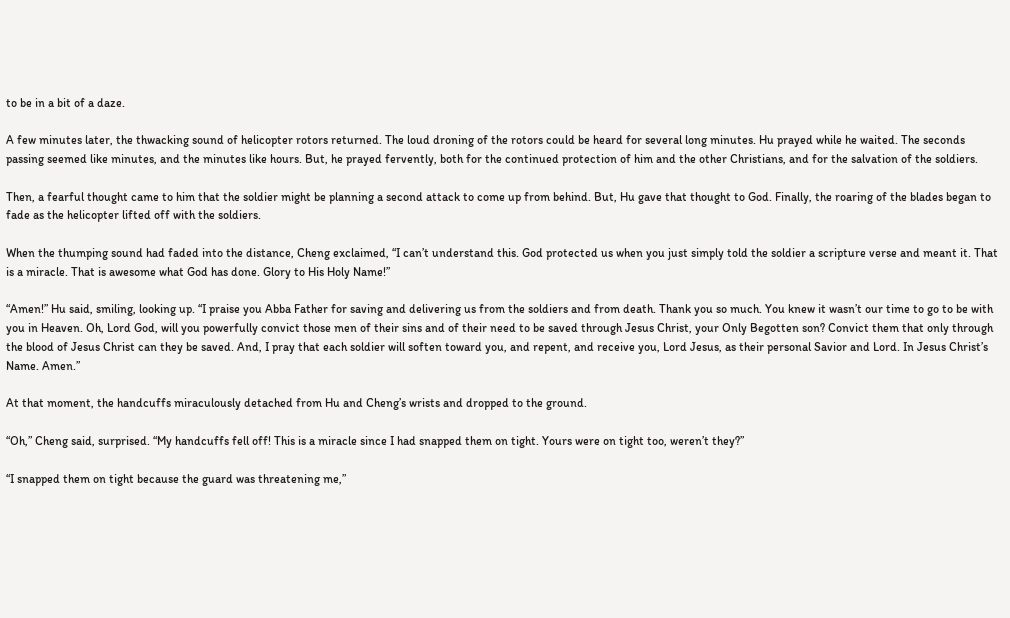to be in a bit of a daze.

A few minutes later, the thwacking sound of helicopter rotors returned. The loud droning of the rotors could be heard for several long minutes. Hu prayed while he waited. The seconds passing seemed like minutes, and the minutes like hours. But, he prayed fervently, both for the continued protection of him and the other Christians, and for the salvation of the soldiers.

Then, a fearful thought came to him that the soldier might be planning a second attack to come up from behind. But, Hu gave that thought to God. Finally, the roaring of the blades began to fade as the helicopter lifted off with the soldiers.

When the thumping sound had faded into the distance, Cheng exclaimed, “I can’t understand this. God protected us when you just simply told the soldier a scripture verse and meant it. That is a miracle. That is awesome what God has done. Glory to His Holy Name!”

“Amen!” Hu said, smiling, looking up. “I praise you Abba Father for saving and delivering us from the soldiers and from death. Thank you so much. You knew it wasn’t our time to go to be with you in Heaven. Oh, Lord God, will you powerfully convict those men of their sins and of their need to be saved through Jesus Christ, your Only Begotten son? Convict them that only through the blood of Jesus Christ can they be saved. And, I pray that each soldier will soften toward you, and repent, and receive you, Lord Jesus, as their personal Savior and Lord. In Jesus Christ’s Name. Amen.”

At that moment, the handcuffs miraculously detached from Hu and Cheng’s wrists and dropped to the ground.

“Oh,” Cheng said, surprised. “My handcuffs fell off! This is a miracle since I had snapped them on tight. Yours were on tight too, weren’t they?”

“I snapped them on tight because the guard was threatening me,”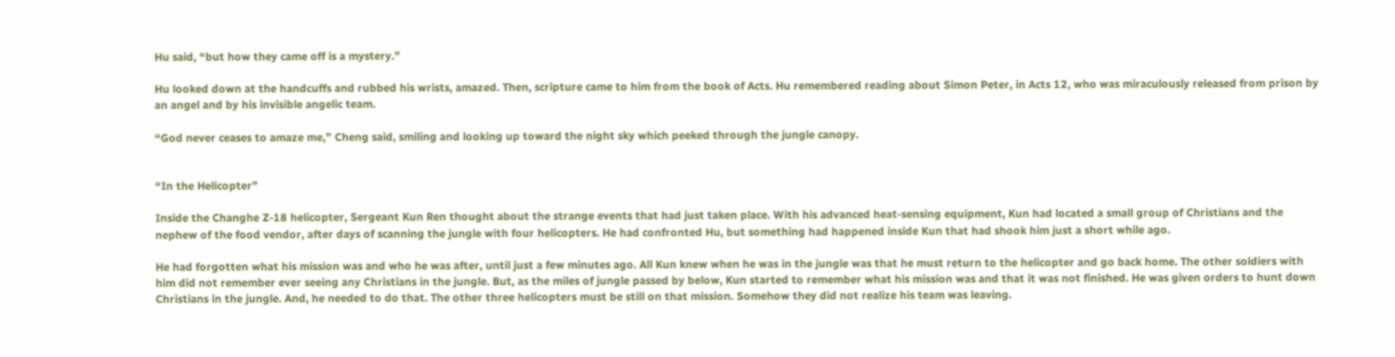Hu said, “but how they came off is a mystery.”

Hu looked down at the handcuffs and rubbed his wrists, amazed. Then, scripture came to him from the book of Acts. Hu remembered reading about Simon Peter, in Acts 12, who was miraculously released from prison by an angel and by his invisible angelic team.

“God never ceases to amaze me,” Cheng said, smiling and looking up toward the night sky which peeked through the jungle canopy.


“In the Helicopter”

Inside the Changhe Z-18 helicopter, Sergeant Kun Ren thought about the strange events that had just taken place. With his advanced heat-sensing equipment, Kun had located a small group of Christians and the nephew of the food vendor, after days of scanning the jungle with four helicopters. He had confronted Hu, but something had happened inside Kun that had shook him just a short while ago.

He had forgotten what his mission was and who he was after, until just a few minutes ago. All Kun knew when he was in the jungle was that he must return to the helicopter and go back home. The other soldiers with him did not remember ever seeing any Christians in the jungle. But, as the miles of jungle passed by below, Kun started to remember what his mission was and that it was not finished. He was given orders to hunt down Christians in the jungle. And, he needed to do that. The other three helicopters must be still on that mission. Somehow they did not realize his team was leaving.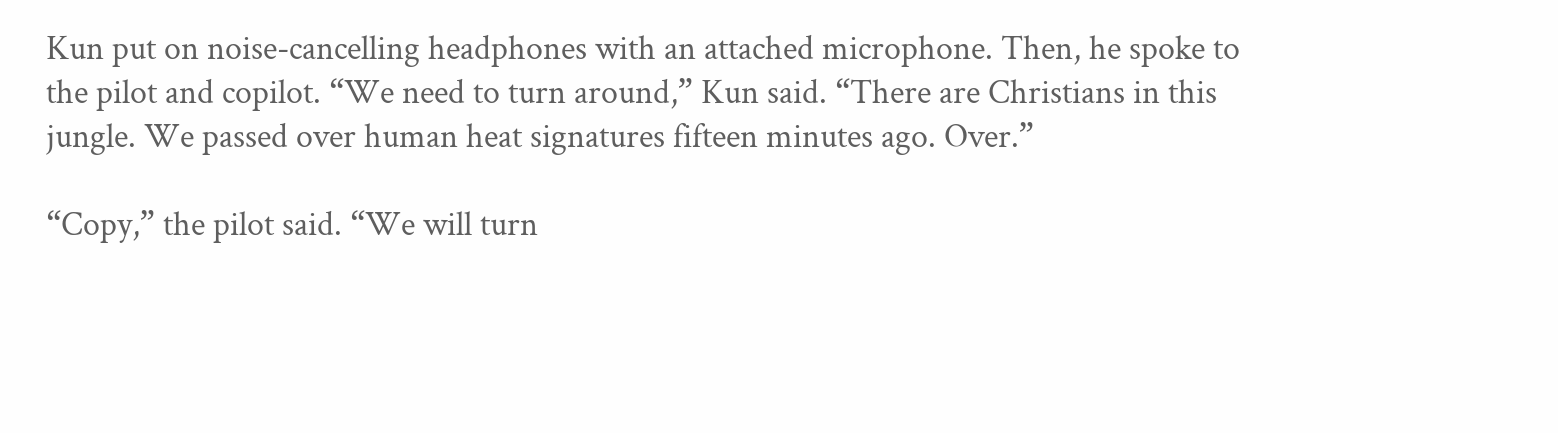Kun put on noise-cancelling headphones with an attached microphone. Then, he spoke to the pilot and copilot. “We need to turn around,” Kun said. “There are Christians in this jungle. We passed over human heat signatures fifteen minutes ago. Over.”

“Copy,” the pilot said. “We will turn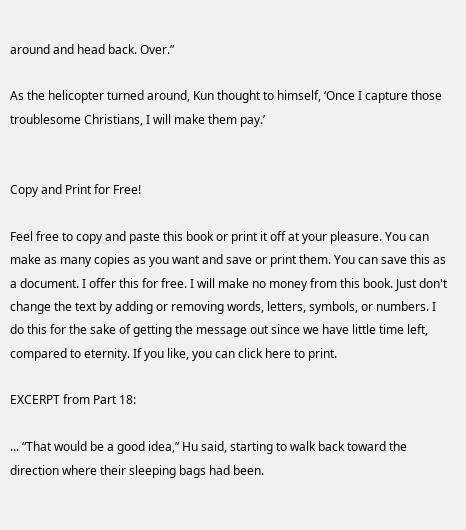around and head back. Over.”

As the helicopter turned around, Kun thought to himself, ‘Once I capture those troublesome Christians, I will make them pay.’


Copy and Print for Free!

Feel free to copy and paste this book or print it off at your pleasure. You can make as many copies as you want and save or print them. You can save this as a document. I offer this for free. I will make no money from this book. Just don't change the text by adding or removing words, letters, symbols, or numbers. I do this for the sake of getting the message out since we have little time left, compared to eternity. If you like, you can click here to print.

EXCERPT from Part 18:

... “That would be a good idea,” Hu said, starting to walk back toward the direction where their sleeping bags had been.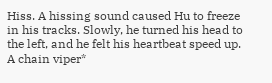Hiss. A hissing sound caused Hu to freeze in his tracks. Slowly, he turned his head to the left, and he felt his heartbeat speed up. A chain viper*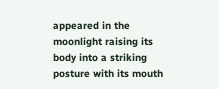appeared in the moonlight raising its body into a striking posture with its mouth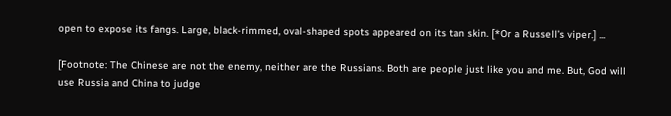open to expose its fangs. Large, black-rimmed, oval-shaped spots appeared on its tan skin. [*Or a Russell’s viper.] ...

[Footnote: The Chinese are not the enemy, neither are the Russians. Both are people just like you and me. But, God will use Russia and China to judge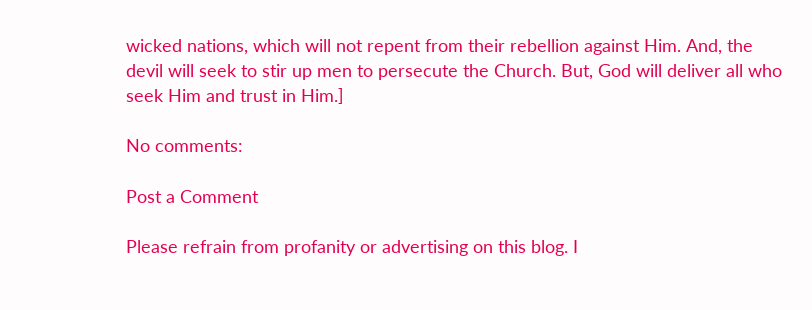wicked nations, which will not repent from their rebellion against Him. And, the devil will seek to stir up men to persecute the Church. But, God will deliver all who seek Him and trust in Him.]

No comments:

Post a Comment

Please refrain from profanity or advertising on this blog. I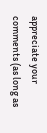appreciate your comments (as long as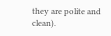they are polite and clean).